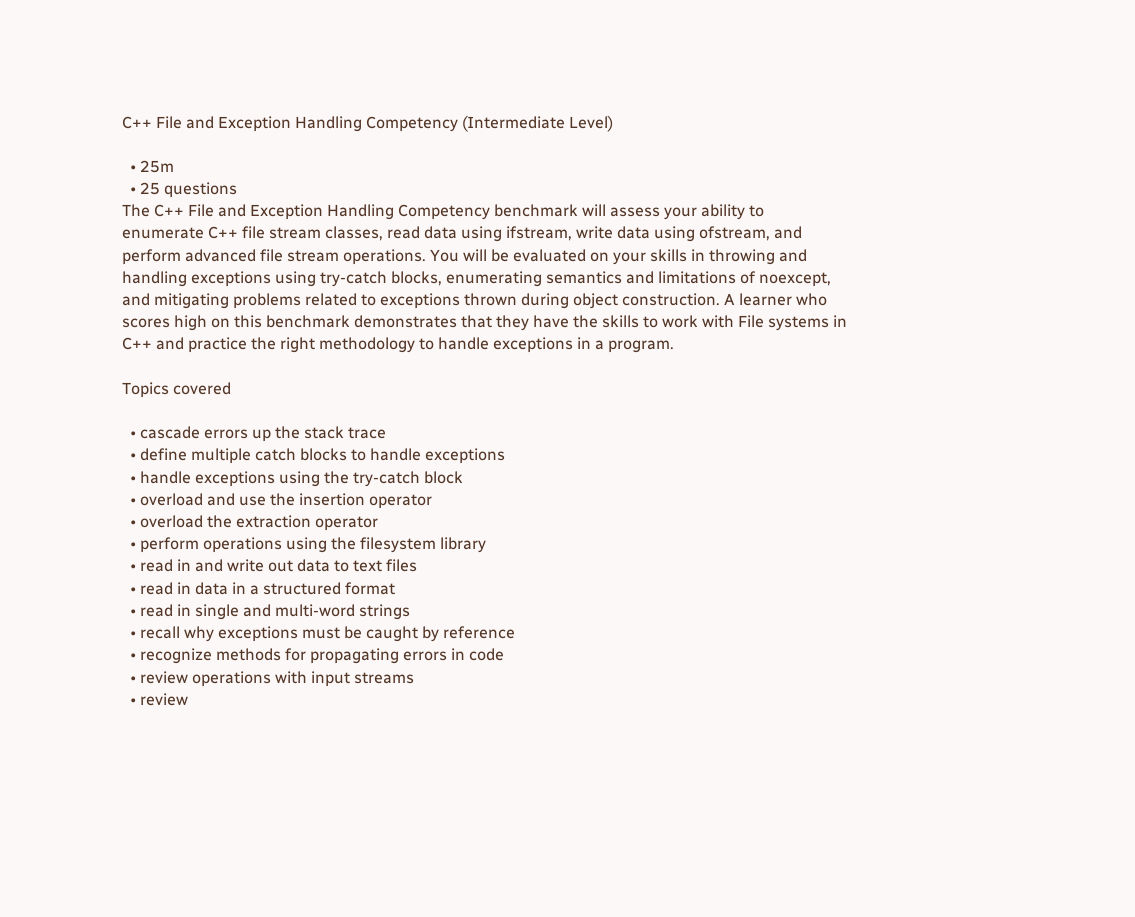C++ File and Exception Handling Competency (Intermediate Level)

  • 25m
  • 25 questions
The C++ File and Exception Handling Competency benchmark will assess your ability to enumerate C++ file stream classes, read data using ifstream, write data using ofstream, and perform advanced file stream operations. You will be evaluated on your skills in throwing and handling exceptions using try-catch blocks, enumerating semantics and limitations of noexcept, and mitigating problems related to exceptions thrown during object construction. A learner who scores high on this benchmark demonstrates that they have the skills to work with File systems in C++ and practice the right methodology to handle exceptions in a program.

Topics covered

  • cascade errors up the stack trace
  • define multiple catch blocks to handle exceptions
  • handle exceptions using the try-catch block
  • overload and use the insertion operator
  • overload the extraction operator
  • perform operations using the filesystem library
  • read in and write out data to text files
  • read in data in a structured format
  • read in single and multi-word strings
  • recall why exceptions must be caught by reference
  • recognize methods for propagating errors in code
  • review operations with input streams
  • review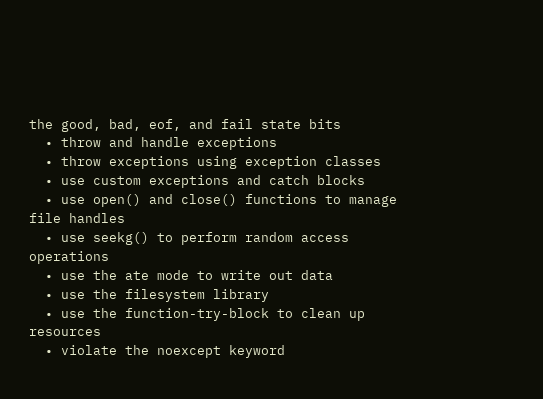the good, bad, eof, and fail state bits
  • throw and handle exceptions
  • throw exceptions using exception classes
  • use custom exceptions and catch blocks
  • use open() and close() functions to manage file handles
  • use seekg() to perform random access operations
  • use the ate mode to write out data
  • use the filesystem library
  • use the function-try-block to clean up resources
  • violate the noexcept keyword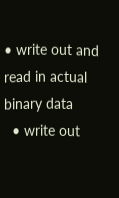• write out and read in actual binary data
  • write out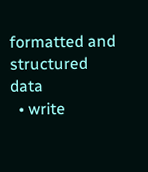formatted and structured data
  • write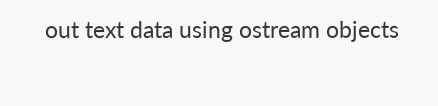out text data using ostream objects